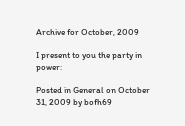Archive for October, 2009

I present to you the party in power:

Posted in General on October 31, 2009 by bofh69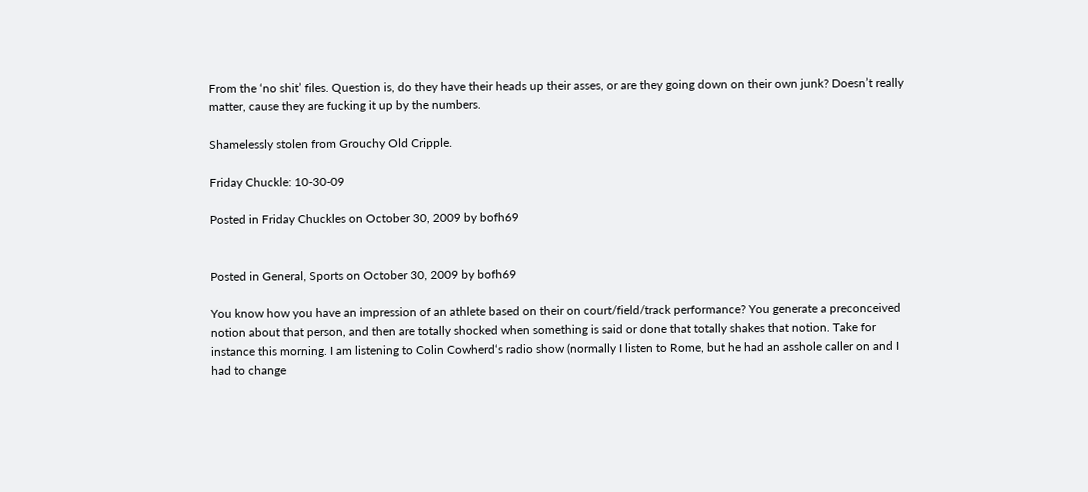From the ‘no shit’ files. Question is, do they have their heads up their asses, or are they going down on their own junk? Doesn’t really matter, cause they are fucking it up by the numbers.

Shamelessly stolen from Grouchy Old Cripple.

Friday Chuckle: 10-30-09

Posted in Friday Chuckles on October 30, 2009 by bofh69


Posted in General, Sports on October 30, 2009 by bofh69

You know how you have an impression of an athlete based on their on court/field/track performance? You generate a preconceived notion about that person, and then are totally shocked when something is said or done that totally shakes that notion. Take for instance this morning. I am listening to Colin Cowherd‘s radio show (normally I listen to Rome, but he had an asshole caller on and I had to change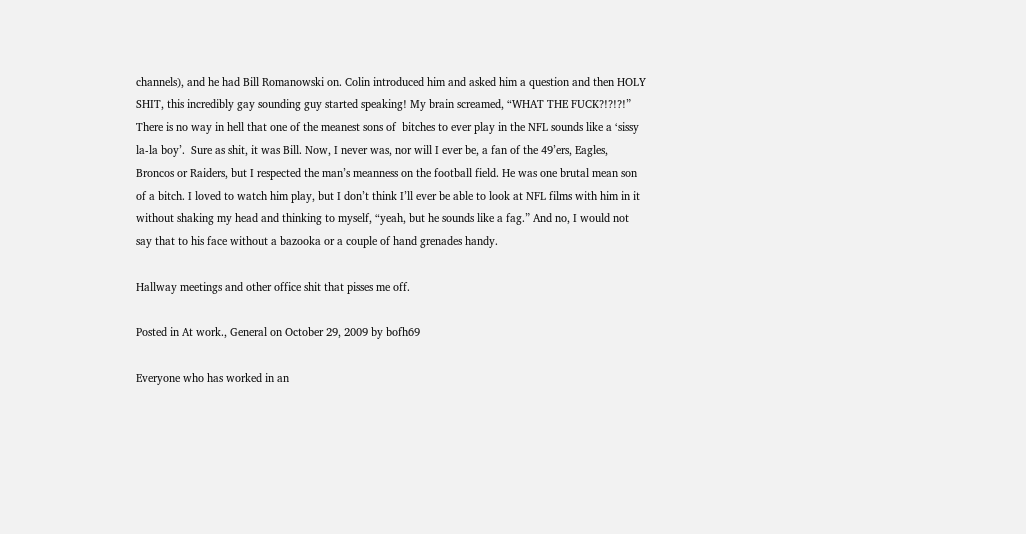channels), and he had Bill Romanowski on. Colin introduced him and asked him a question and then HOLY SHIT, this incredibly gay sounding guy started speaking! My brain screamed, “WHAT THE FUCK?!?!?!” There is no way in hell that one of the meanest sons of  bitches to ever play in the NFL sounds like a ‘sissy la-la boy’.  Sure as shit, it was Bill. Now, I never was, nor will I ever be, a fan of the 49’ers, Eagles, Broncos or Raiders, but I respected the man’s meanness on the football field. He was one brutal mean son of a bitch. I loved to watch him play, but I don’t think I’ll ever be able to look at NFL films with him in it without shaking my head and thinking to myself, “yeah, but he sounds like a fag.” And no, I would not say that to his face without a bazooka or a couple of hand grenades handy.

Hallway meetings and other office shit that pisses me off.

Posted in At work., General on October 29, 2009 by bofh69

Everyone who has worked in an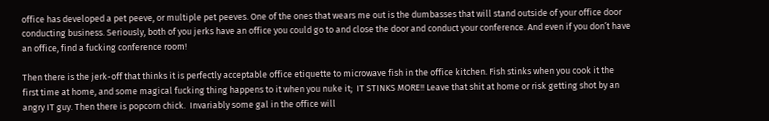office has developed a pet peeve, or multiple pet peeves. One of the ones that wears me out is the dumbasses that will stand outside of your office door conducting business. Seriously, both of you jerks have an office you could go to and close the door and conduct your conference. And even if you don’t have an office, find a fucking conference room!

Then there is the jerk-off that thinks it is perfectly acceptable office etiquette to microwave fish in the office kitchen. Fish stinks when you cook it the first time at home, and some magical fucking thing happens to it when you nuke it;  IT STINKS MORE!! Leave that shit at home or risk getting shot by an angry IT guy. Then there is popcorn chick.  Invariably some gal in the office will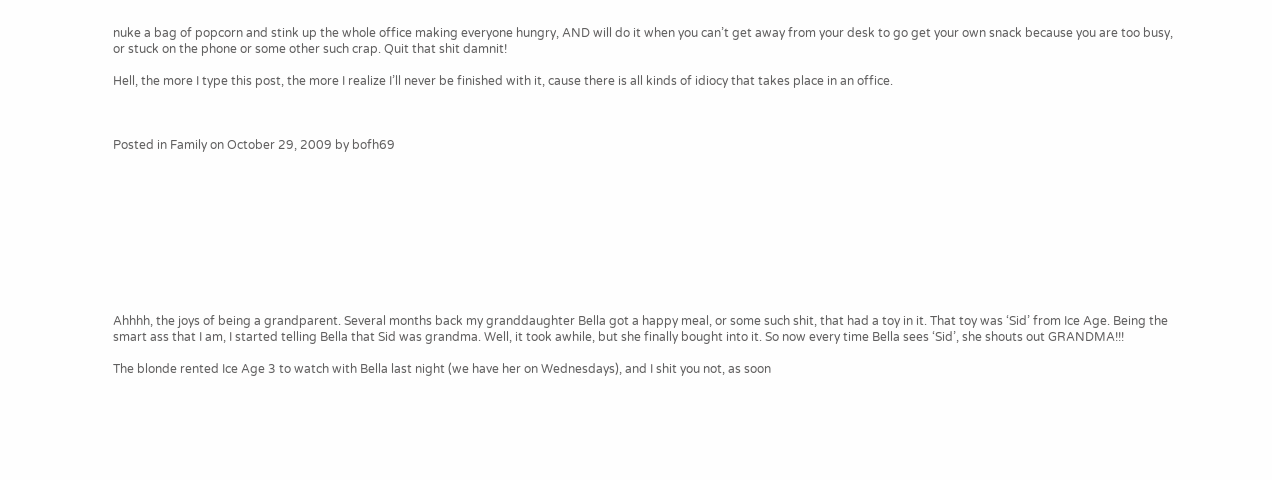nuke a bag of popcorn and stink up the whole office making everyone hungry, AND will do it when you can’t get away from your desk to go get your own snack because you are too busy, or stuck on the phone or some other such crap. Quit that shit damnit!

Hell, the more I type this post, the more I realize I’ll never be finished with it, cause there is all kinds of idiocy that takes place in an office.



Posted in Family on October 29, 2009 by bofh69










Ahhhh, the joys of being a grandparent. Several months back my granddaughter Bella got a happy meal, or some such shit, that had a toy in it. That toy was ‘Sid’ from Ice Age. Being the smart ass that I am, I started telling Bella that Sid was grandma. Well, it took awhile, but she finally bought into it. So now every time Bella sees ‘Sid’, she shouts out GRANDMA!!!

The blonde rented Ice Age 3 to watch with Bella last night (we have her on Wednesdays), and I shit you not, as soon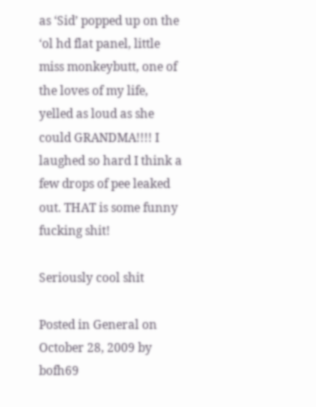as ‘Sid’ popped up on the ‘ol hd flat panel, little miss monkeybutt, one of the loves of my life, yelled as loud as she could GRANDMA!!!! I laughed so hard I think a few drops of pee leaked out. THAT is some funny fucking shit!

Seriously cool shit

Posted in General on October 28, 2009 by bofh69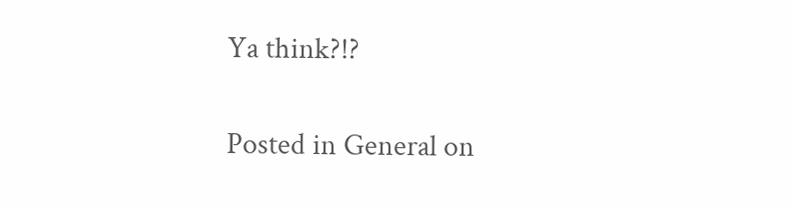Ya think?!?

Posted in General on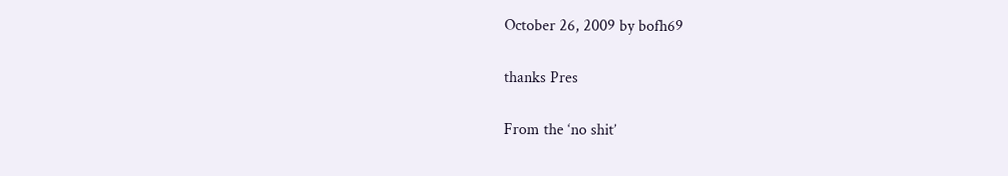October 26, 2009 by bofh69

thanks Pres

From the ‘no shit’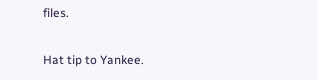files.

Hat tip to Yankee.